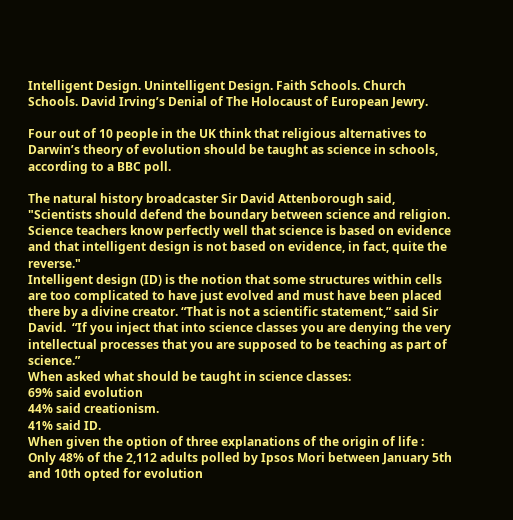Intelligent Design. Unintelligent Design. Faith Schools. Church Schools. David Irving’s Denial of The Holocaust of European Jewry.

Four out of 10 people in the UK think that religious alternatives to Darwin’s theory of evolution should be taught as science in schools, according to a BBC poll.

The natural history broadcaster Sir David Attenborough said, "Scientists should defend the boundary between science and religion. Science teachers know perfectly well that science is based on evidence and that intelligent design is not based on evidence, in fact, quite the reverse."
Intelligent design (ID) is the notion that some structures within cells are too complicated to have just evolved and must have been placed there by a divine creator. “That is not a scientific statement,” said Sir David.  “If you inject that into science classes you are denying the very intellectual processes that you are supposed to be teaching as part of science.”
When asked what should be taught in science classes:
69% said evolution
44% said creationism.
41% said ID.
When given the option of three explanations of the origin of life :
Only 48% of the 2,112 adults polled by Ipsos Mori between January 5th and 10th opted for evolution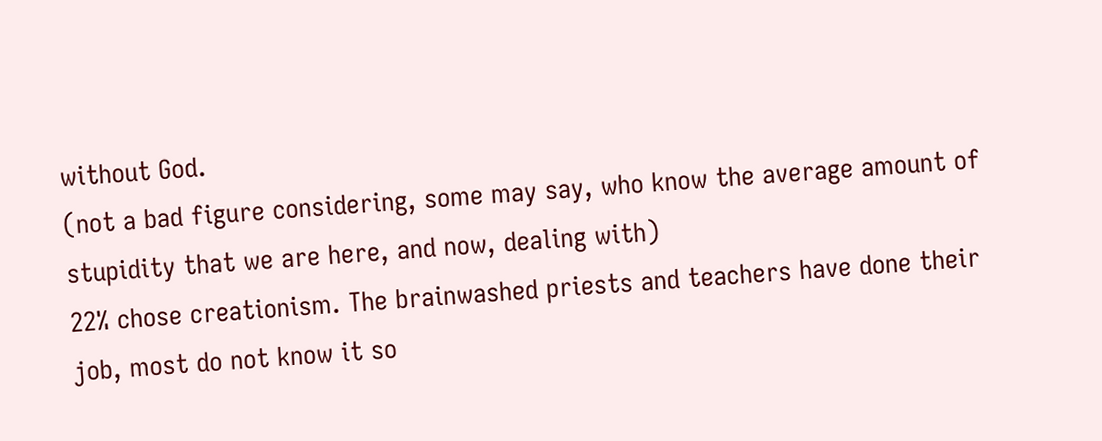without God.
(not a bad figure considering, some may say, who know the average amount of stupidity that we are here, and now, dealing with)
22% chose creationism. The brainwashed priests and teachers have done their job, most do not know it so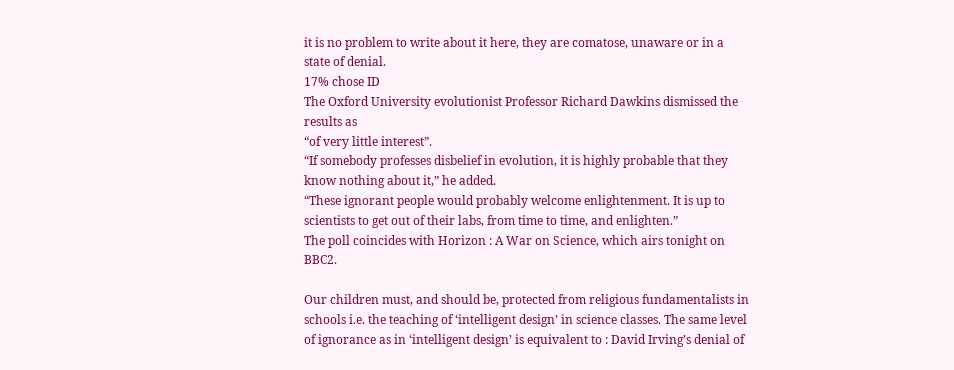it is no problem to write about it here, they are comatose, unaware or in a state of denial.
17% chose ID
The Oxford University evolutionist Professor Richard Dawkins dismissed the results as
“of very little interest”.
“If somebody professes disbelief in evolution, it is highly probable that they know nothing about it,” he added.
“These ignorant people would probably welcome enlightenment. It is up to scientists to get out of their labs, from time to time, and enlighten.”
The poll coincides with Horizon : A War on Science, which airs tonight on BBC2.

Our children must, and should be, protected from religious fundamentalists in schools i.e. the teaching of ‘intelligent design’ in science classes. The same level of ignorance as in ‘intelligent design’ is equivalent to : David Irving’s denial of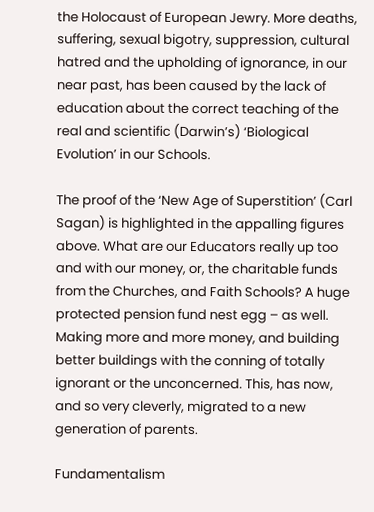the Holocaust of European Jewry. More deaths, suffering, sexual bigotry, suppression, cultural hatred and the upholding of ignorance, in our near past, has been caused by the lack of education about the correct teaching of the real and scientific (Darwin’s) ‘Biological Evolution’ in our Schools.

The proof of the ‘New Age of Superstition’ (Carl Sagan) is highlighted in the appalling figures above. What are our Educators really up too and with our money, or, the charitable funds from the Churches, and Faith Schools? A huge protected pension fund nest egg – as well. Making more and more money, and building better buildings with the conning of totally ignorant or the unconcerned. This, has now, and so very cleverly, migrated to a new generation of parents.

Fundamentalism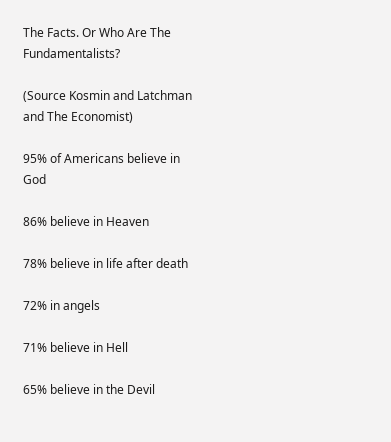The Facts. Or Who Are The Fundamentalists?

(Source Kosmin and Latchman and The Economist)

95% of Americans believe in God

86% believe in Heaven

78% believe in life after death

72% in angels

71% believe in Hell

65% believe in the Devil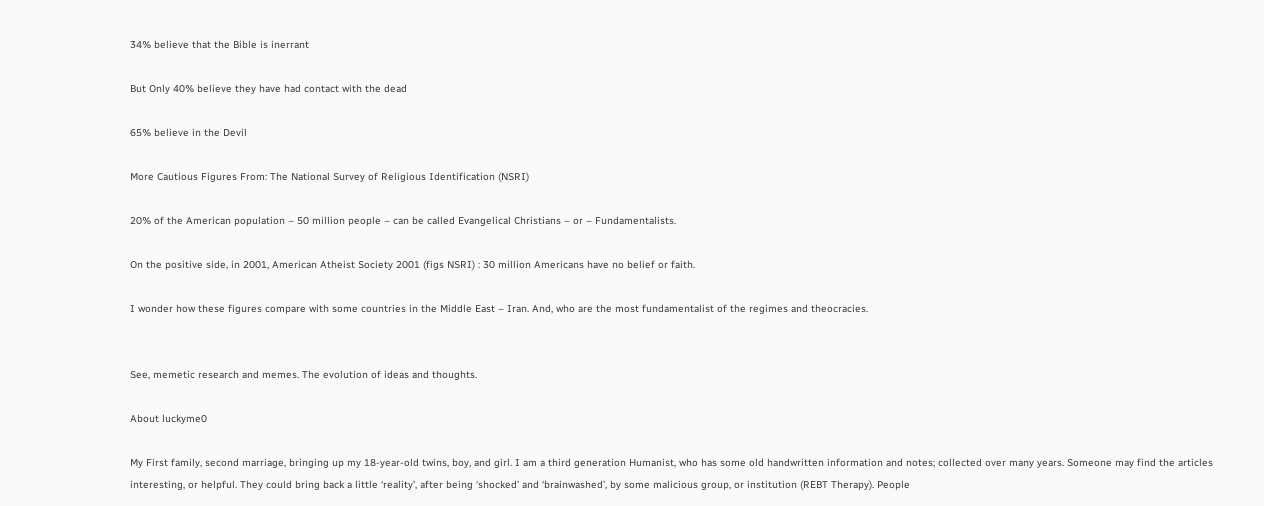34% believe that the Bible is inerrant

But Only 40% believe they have had contact with the dead

65% believe in the Devil

More Cautious Figures From: The National Survey of Religious Identification (NSRI)

20% of the American population – 50 million people – can be called Evangelical Christians – or – Fundamentalists.

On the positive side, in 2001, American Atheist Society 2001 (figs NSRI) : 30 million Americans have no belief or faith.

I wonder how these figures compare with some countries in the Middle East – Iran. And, who are the most fundamentalist of the regimes and theocracies.


See, memetic research and memes. The evolution of ideas and thoughts.

About luckyme0

My First family, second marriage, bringing up my 18-year-old twins, boy, and girl. I am a third generation Humanist, who has some old handwritten information and notes; collected over many years. Someone may find the articles interesting, or helpful. They could bring back a little ‘reality’, after being ‘shocked’ and ‘brainwashed’, by some malicious group, or institution (REBT Therapy). People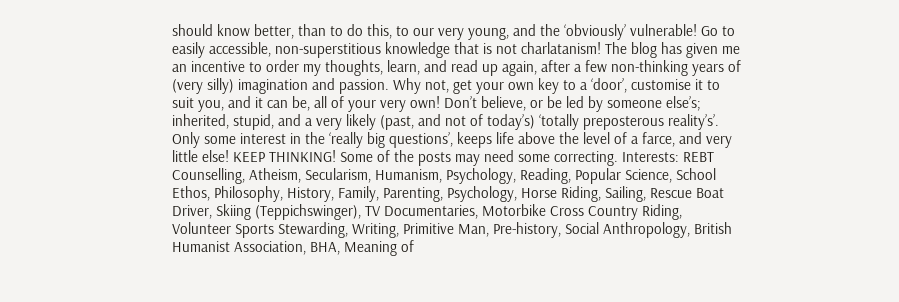should know better, than to do this, to our very young, and the ‘obviously’ vulnerable! Go to easily accessible, non-superstitious knowledge that is not charlatanism! The blog has given me an incentive to order my thoughts, learn, and read up again, after a few non-thinking years of (very silly) imagination and passion. Why not, get your own key to a ‘door’, customise it to suit you, and it can be, all of your very own! Don’t believe, or be led by someone else’s; inherited, stupid, and a very likely (past, and not of today’s) ‘totally preposterous reality’s’. Only some interest in the ‘really big questions’, keeps life above the level of a farce, and very little else! KEEP THINKING! Some of the posts may need some correcting. Interests: REBT Counselling, Atheism, Secularism, Humanism, Psychology, Reading, Popular Science, School Ethos, Philosophy, History, Family, Parenting, Psychology, Horse Riding, Sailing, Rescue Boat Driver, Skiing (Teppichswinger), TV Documentaries, Motorbike Cross Country Riding, Volunteer Sports Stewarding, Writing, Primitive Man, Pre-history, Social Anthropology, British Humanist Association, BHA, Meaning of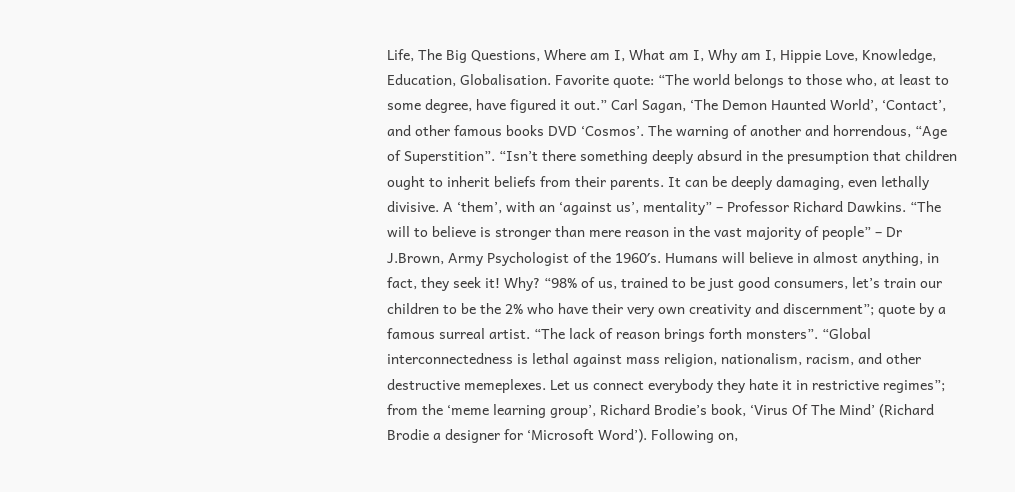Life, The Big Questions, Where am I, What am I, Why am I, Hippie Love, Knowledge, Education, Globalisation. Favorite quote: “The world belongs to those who, at least to some degree, have figured it out.” Carl Sagan, ‘The Demon Haunted World’, ‘Contact’, and other famous books DVD ‘Cosmos’. The warning of another and horrendous, “Age of Superstition”. “Isn’t there something deeply absurd in the presumption that children ought to inherit beliefs from their parents. It can be deeply damaging, even lethally divisive. A ‘them’, with an ‘against us’, mentality” – Professor Richard Dawkins. “The will to believe is stronger than mere reason in the vast majority of people” – Dr J.Brown, Army Psychologist of the 1960′s. Humans will believe in almost anything, in fact, they seek it! Why? “98% of us, trained to be just good consumers, let’s train our children to be the 2% who have their very own creativity and discernment”; quote by a famous surreal artist. “The lack of reason brings forth monsters”. “Global interconnectedness is lethal against mass religion, nationalism, racism, and other destructive memeplexes. Let us connect everybody they hate it in restrictive regimes”; from the ‘meme learning group’, Richard Brodie’s book, ‘Virus Of The Mind’ (Richard Brodie a designer for ‘Microsoft Word’). Following on,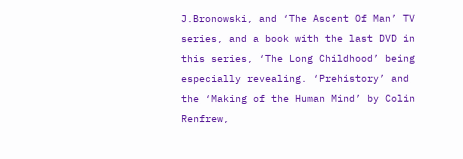J.Bronowski, and ‘The Ascent Of Man’ TV series, and a book with the last DVD in this series, ‘The Long Childhood’ being especially revealing. ‘Prehistory’ and the ‘Making of the Human Mind’ by Colin Renfrew,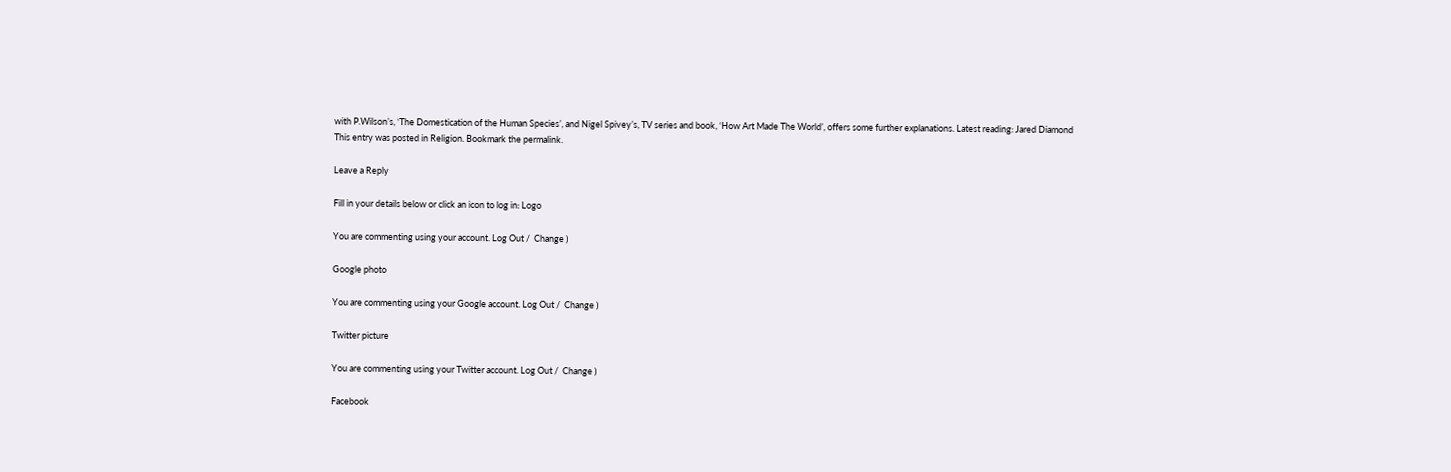with P.Wilson’s, ‘The Domestication of the Human Species’, and Nigel Spivey’s, TV series and book, ‘How Art Made The World’, offers some further explanations. Latest reading: Jared Diamond
This entry was posted in Religion. Bookmark the permalink.

Leave a Reply

Fill in your details below or click an icon to log in: Logo

You are commenting using your account. Log Out /  Change )

Google photo

You are commenting using your Google account. Log Out /  Change )

Twitter picture

You are commenting using your Twitter account. Log Out /  Change )

Facebook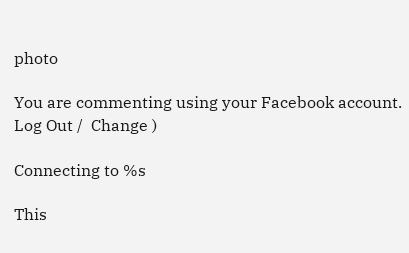photo

You are commenting using your Facebook account. Log Out /  Change )

Connecting to %s

This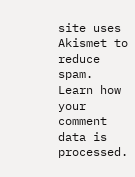site uses Akismet to reduce spam. Learn how your comment data is processed.